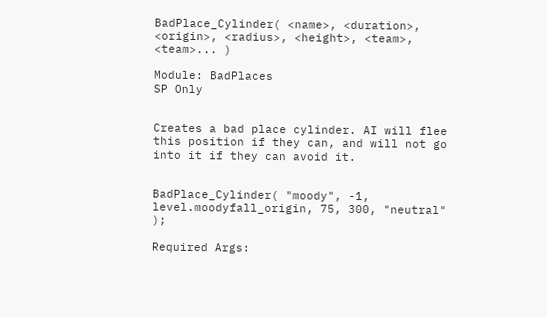BadPlace_Cylinder( <name>, <duration>, <origin>, <radius>, <height>, <team>, <team>... )

Module: BadPlaces
SP Only


Creates a bad place cylinder. AI will flee this position if they can, and will not go into it if they can avoid it.


BadPlace_Cylinder( "moody", -1, level.moodyfall_origin, 75, 300, "neutral" );

Required Args: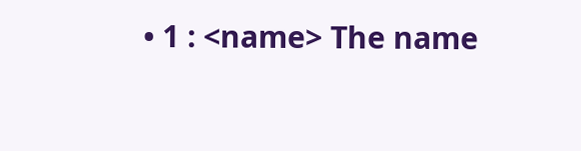• 1 : <name> The name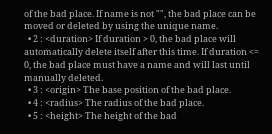of the bad place. If name is not "", the bad place can be moved or deleted by using the unique name.
  • 2 : <duration> If duration > 0, the bad place will automatically delete itself after this time. If duration <= 0, the bad place must have a name and will last until manually deleted.
  • 3 : <origin> The base position of the bad place.
  • 4 : <radius> The radius of the bad place.
  • 5 : <height> The height of the bad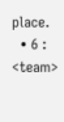place.
  • 6 : <team>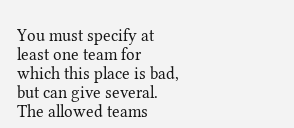You must specify at least one team for which this place is bad, but can give several. The allowed teams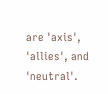are 'axis', 'allies', and 'neutral'.